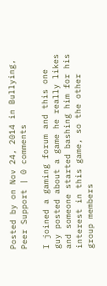Posted by on Nov 24, 2014 in Bullying, Peer Support | 0 comments

I joined a gaming forum and this one guy posted about a game he really likes and someone started bashing him for his interest in this game, so the other group members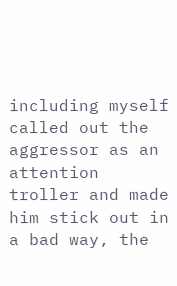including myself called out the aggressor as an attention troller and made him stick out in a bad way, the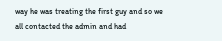way he was treating the first guy and so we all contacted the admin and had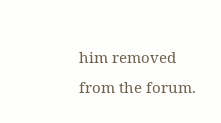him removed from the forum.